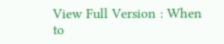View Full Version : When to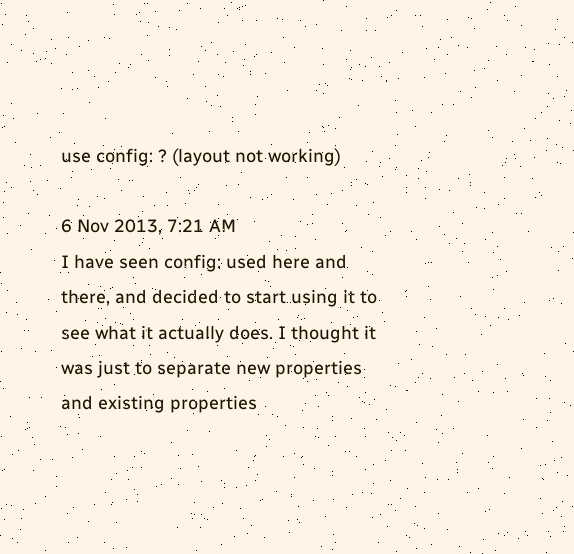use config: ? (layout not working)

6 Nov 2013, 7:21 AM
I have seen config: used here and there, and decided to start using it to see what it actually does. I thought it was just to separate new properties and existing properties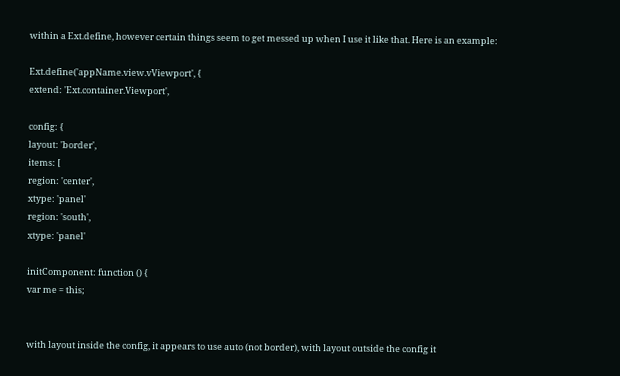within a Ext.define, however certain things seem to get messed up when I use it like that. Here is an example:

Ext.define('appName.view.vViewport', {
extend: 'Ext.container.Viewport',

config: {
layout: 'border',
items: [
region: 'center',
xtype: 'panel'
region: 'south',
xtype: 'panel'

initComponent: function () {
var me = this;


with layout inside the config, it appears to use auto (not border), with layout outside the config it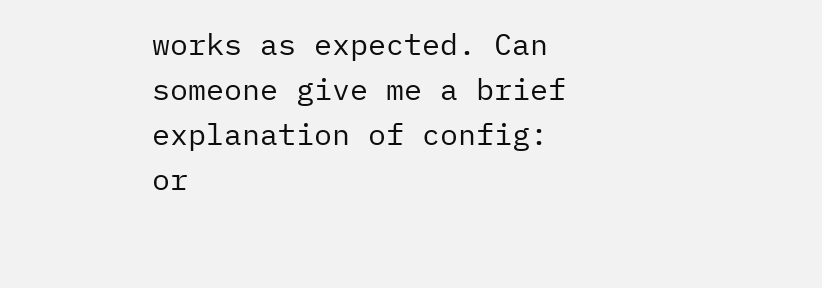works as expected. Can someone give me a brief explanation of config: or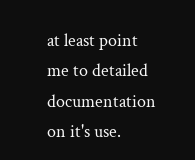at least point me to detailed documentation on it's use.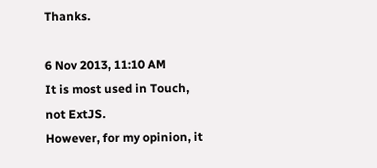Thanks.

6 Nov 2013, 11:10 AM
It is most used in Touch, not ExtJS.
However, for my opinion, it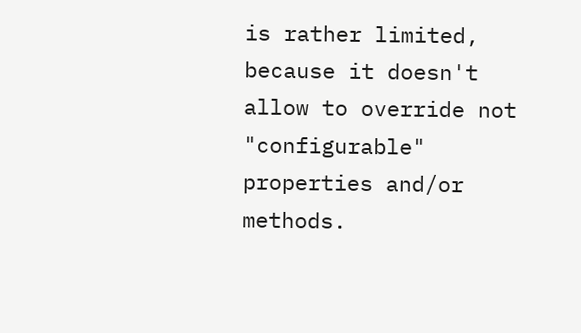is rather limited, because it doesn't allow to override not "configurable" properties and/or methods.